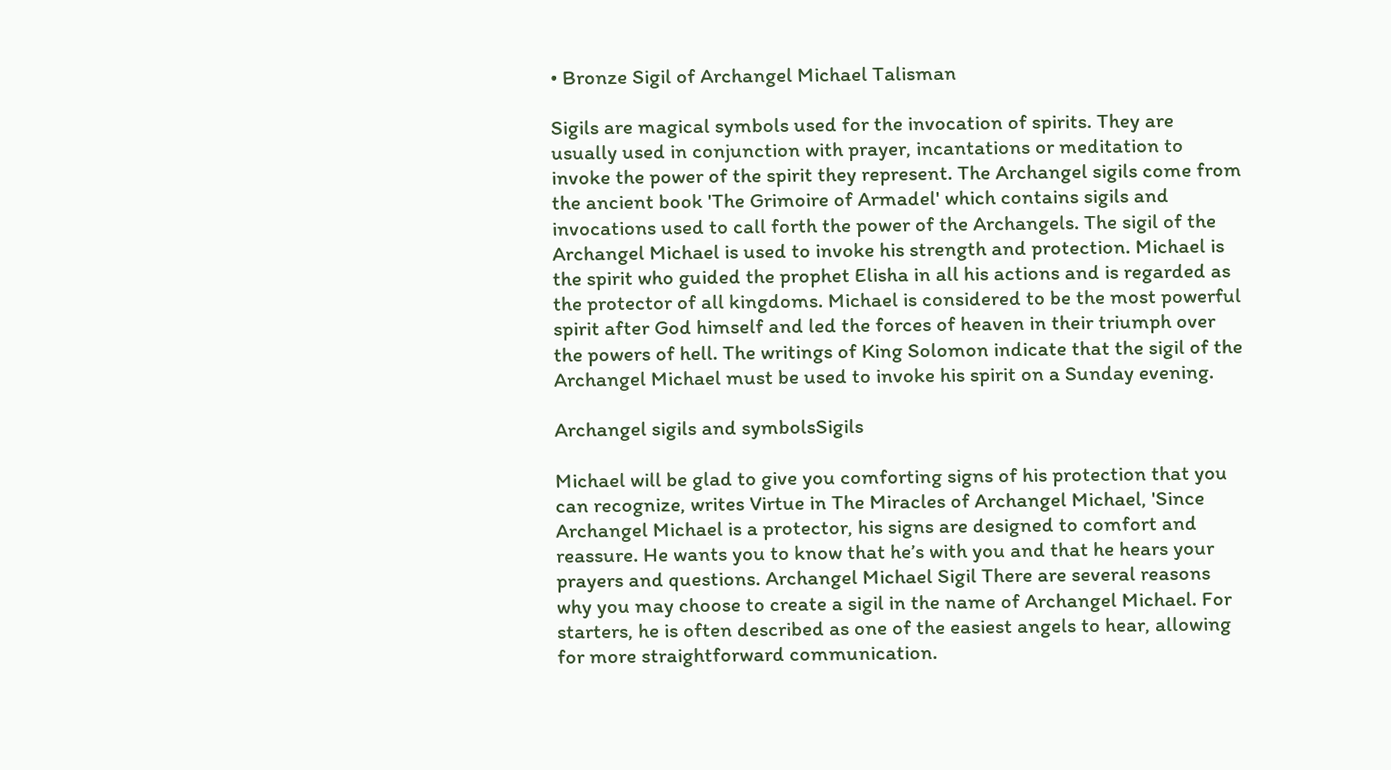• Bronze Sigil of Archangel Michael Talisman

Sigils are magical symbols used for the invocation of spirits. They are usually used in conjunction with prayer, incantations or meditation to invoke the power of the spirit they represent. The Archangel sigils come from the ancient book 'The Grimoire of Armadel' which contains sigils and invocations used to call forth the power of the Archangels. The sigil of the Archangel Michael is used to invoke his strength and protection. Michael is the spirit who guided the prophet Elisha in all his actions and is regarded as the protector of all kingdoms. Michael is considered to be the most powerful spirit after God himself and led the forces of heaven in their triumph over the powers of hell. The writings of King Solomon indicate that the sigil of the Archangel Michael must be used to invoke his spirit on a Sunday evening.

Archangel sigils and symbolsSigils

Michael will be glad to give you comforting signs of his protection that you can recognize, writes Virtue in The Miracles of Archangel Michael, 'Since Archangel Michael is a protector, his signs are designed to comfort and reassure. He wants you to know that he’s with you and that he hears your prayers and questions. Archangel Michael Sigil There are several reasons why you may choose to create a sigil in the name of Archangel Michael. For starters, he is often described as one of the easiest angels to hear, allowing for more straightforward communication.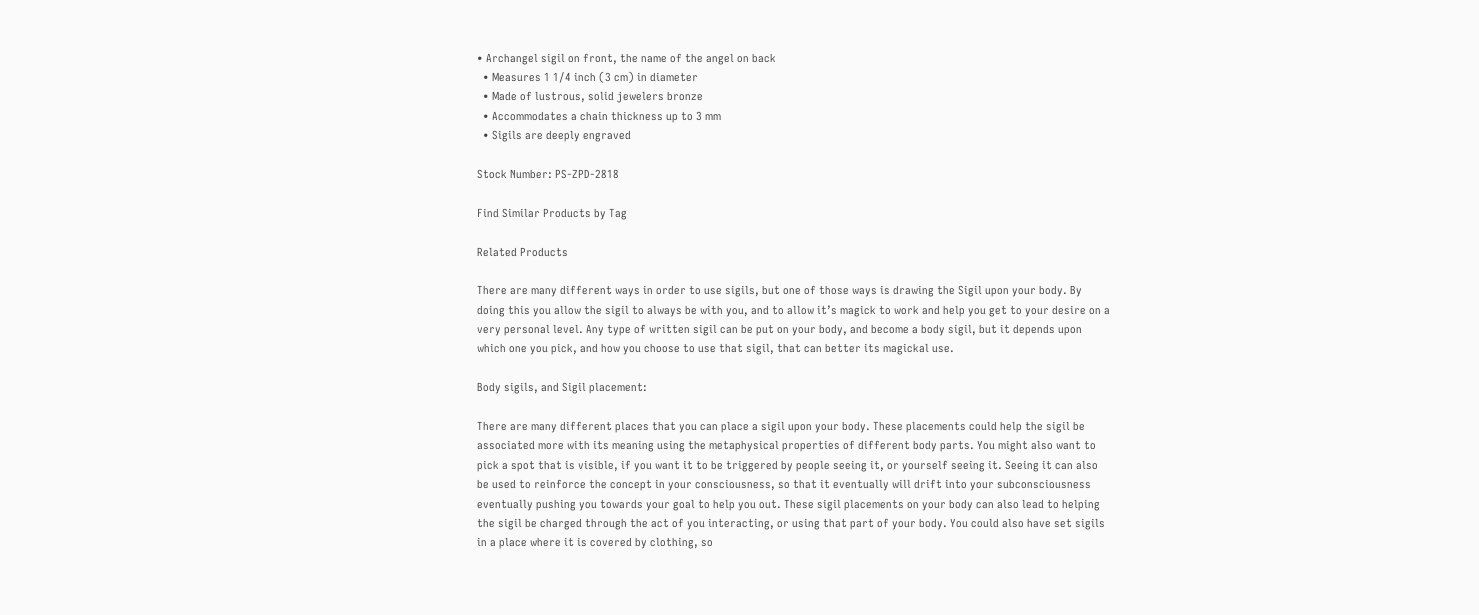• Archangel sigil on front, the name of the angel on back
  • Measures 1 1/4 inch (3 cm) in diameter
  • Made of lustrous, solid jewelers bronze
  • Accommodates a chain thickness up to 3 mm
  • Sigils are deeply engraved

Stock Number: PS-ZPD-2818

Find Similar Products by Tag

Related Products

There are many different ways in order to use sigils, but one of those ways is drawing the Sigil upon your body. By doing this you allow the sigil to always be with you, and to allow it’s magick to work and help you get to your desire on a very personal level. Any type of written sigil can be put on your body, and become a body sigil, but it depends upon which one you pick, and how you choose to use that sigil, that can better its magickal use.

Body sigils, and Sigil placement:

There are many different places that you can place a sigil upon your body. These placements could help the sigil be associated more with its meaning using the metaphysical properties of different body parts. You might also want to pick a spot that is visible, if you want it to be triggered by people seeing it, or yourself seeing it. Seeing it can also be used to reinforce the concept in your consciousness, so that it eventually will drift into your subconsciousness eventually pushing you towards your goal to help you out. These sigil placements on your body can also lead to helping the sigil be charged through the act of you interacting, or using that part of your body. You could also have set sigils in a place where it is covered by clothing, so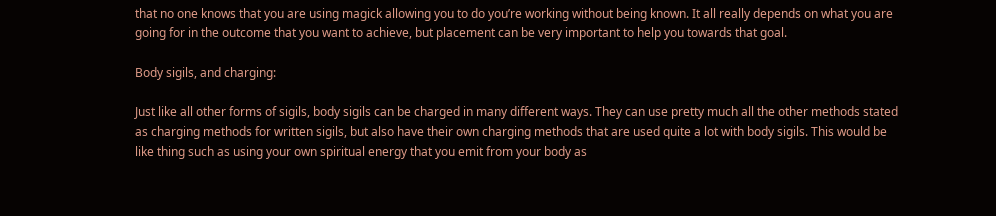that no one knows that you are using magick allowing you to do you’re working without being known. It all really depends on what you are going for in the outcome that you want to achieve, but placement can be very important to help you towards that goal.

Body sigils, and charging:

Just like all other forms of sigils, body sigils can be charged in many different ways. They can use pretty much all the other methods stated as charging methods for written sigils, but also have their own charging methods that are used quite a lot with body sigils. This would be like thing such as using your own spiritual energy that you emit from your body as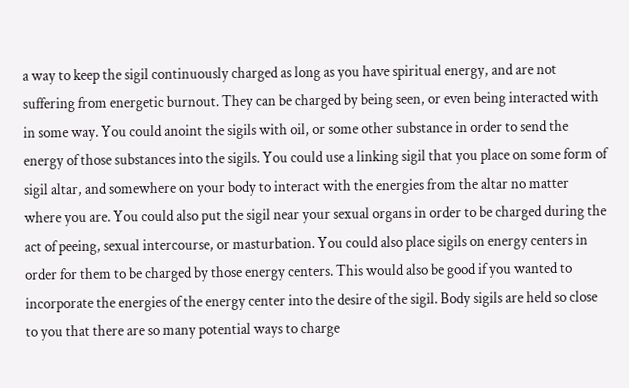a way to keep the sigil continuously charged as long as you have spiritual energy, and are not suffering from energetic burnout. They can be charged by being seen, or even being interacted with in some way. You could anoint the sigils with oil, or some other substance in order to send the energy of those substances into the sigils. You could use a linking sigil that you place on some form of sigil altar, and somewhere on your body to interact with the energies from the altar no matter where you are. You could also put the sigil near your sexual organs in order to be charged during the act of peeing, sexual intercourse, or masturbation. You could also place sigils on energy centers in order for them to be charged by those energy centers. This would also be good if you wanted to incorporate the energies of the energy center into the desire of the sigil. Body sigils are held so close to you that there are so many potential ways to charge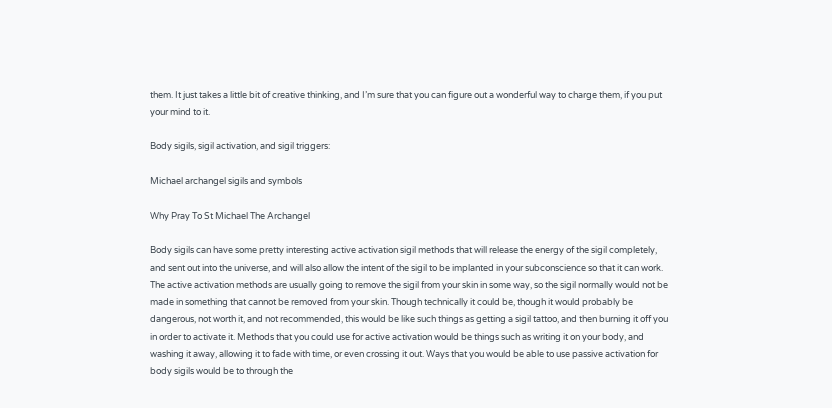them. It just takes a little bit of creative thinking, and I’m sure that you can figure out a wonderful way to charge them, if you put your mind to it.

Body sigils, sigil activation, and sigil triggers:

Michael archangel sigils and symbols

Why Pray To St Michael The Archangel

Body sigils can have some pretty interesting active activation sigil methods that will release the energy of the sigil completely, and sent out into the universe, and will also allow the intent of the sigil to be implanted in your subconscience so that it can work. The active activation methods are usually going to remove the sigil from your skin in some way, so the sigil normally would not be made in something that cannot be removed from your skin. Though technically it could be, though it would probably be dangerous, not worth it, and not recommended, this would be like such things as getting a sigil tattoo, and then burning it off you in order to activate it. Methods that you could use for active activation would be things such as writing it on your body, and washing it away, allowing it to fade with time, or even crossing it out. Ways that you would be able to use passive activation for body sigils would be to through the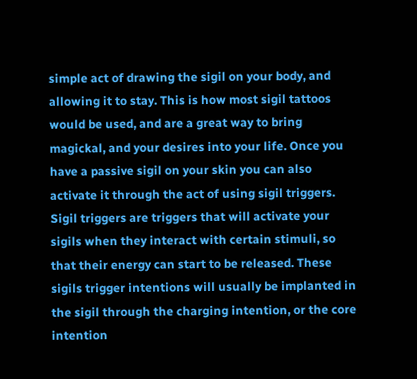simple act of drawing the sigil on your body, and allowing it to stay. This is how most sigil tattoos would be used, and are a great way to bring magickal, and your desires into your life. Once you have a passive sigil on your skin you can also activate it through the act of using sigil triggers. Sigil triggers are triggers that will activate your sigils when they interact with certain stimuli, so that their energy can start to be released. These sigils trigger intentions will usually be implanted in the sigil through the charging intention, or the core intention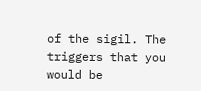of the sigil. The triggers that you would be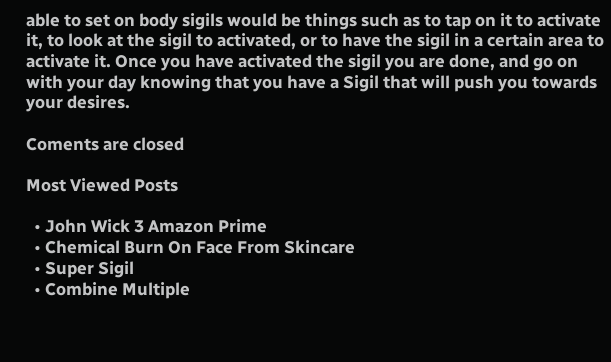able to set on body sigils would be things such as to tap on it to activate it, to look at the sigil to activated, or to have the sigil in a certain area to activate it. Once you have activated the sigil you are done, and go on with your day knowing that you have a Sigil that will push you towards your desires.

Coments are closed

Most Viewed Posts

  • John Wick 3 Amazon Prime
  • Chemical Burn On Face From Skincare
  • Super Sigil
  • Combine Multiple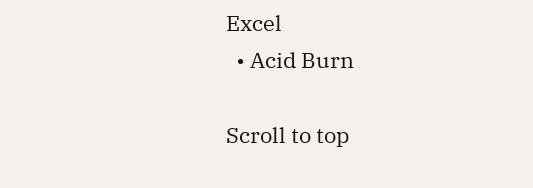Excel
  • Acid Burn

Scroll to top